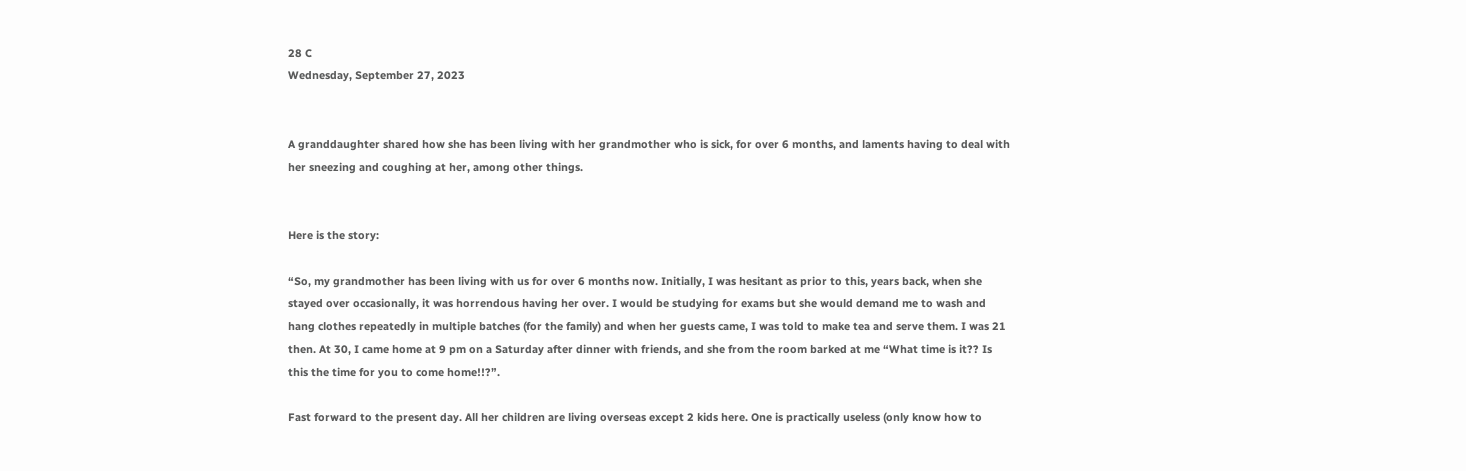28 C
Wednesday, September 27, 2023


A granddaughter shared how she has been living with her grandmother who is sick, for over 6 months, and laments having to deal with her sneezing and coughing at her, among other things.


Here is the story:

“So, my grandmother has been living with us for over 6 months now. Initially, I was hesitant as prior to this, years back, when she stayed over occasionally, it was horrendous having her over. I would be studying for exams but she would demand me to wash and hang clothes repeatedly in multiple batches (for the family) and when her guests came, I was told to make tea and serve them. I was 21 then. At 30, I came home at 9 pm on a Saturday after dinner with friends, and she from the room barked at me “What time is it?? Is this the time for you to come home!!?”.

Fast forward to the present day. All her children are living overseas except 2 kids here. One is practically useless (only know how to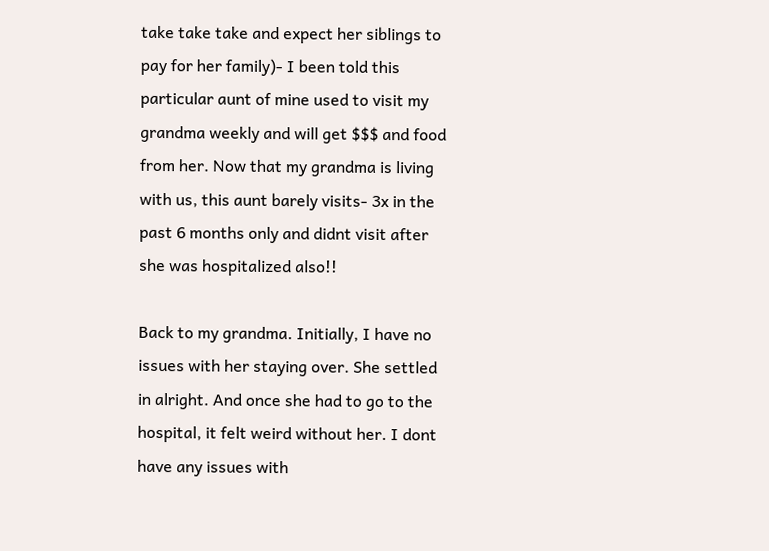take take take and expect her siblings to pay for her family)- I been told this particular aunt of mine used to visit my grandma weekly and will get $$$ and food from her. Now that my grandma is living with us, this aunt barely visits- 3x in the past 6 months only and didnt visit after she was hospitalized also!!

Back to my grandma. Initially, I have no issues with her staying over. She settled in alright. And once she had to go to the hospital, it felt weird without her. I dont have any issues with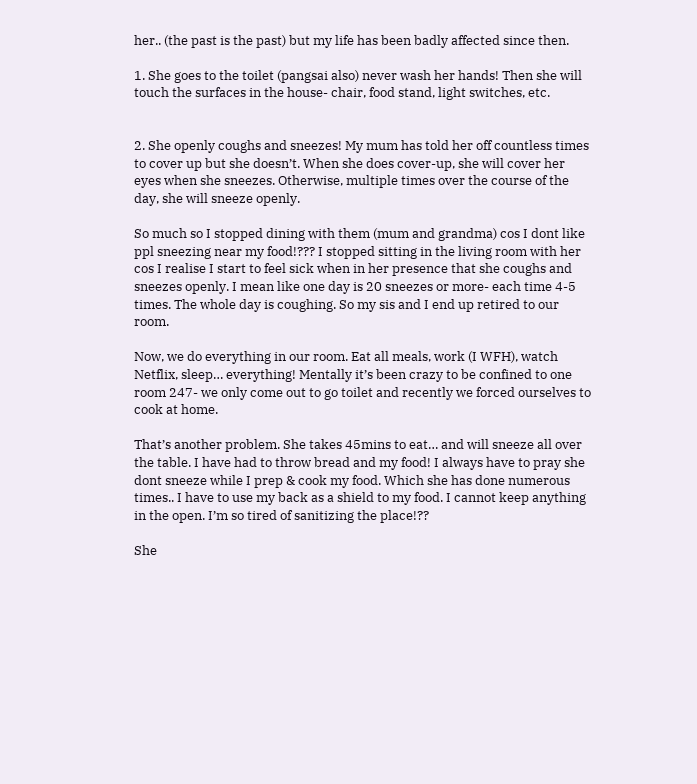her.. (the past is the past) but my life has been badly affected since then.

1. She goes to the toilet (pangsai also) never wash her hands! Then she will touch the surfaces in the house- chair, food stand, light switches, etc.


2. She openly coughs and sneezes! My mum has told her off countless times to cover up but she doesn’t. When she does cover-up, she will cover her eyes when she sneezes. Otherwise, multiple times over the course of the day, she will sneeze openly.

So much so I stopped dining with them (mum and grandma) cos I dont like ppl sneezing near my food!??? I stopped sitting in the living room with her cos I realise I start to feel sick when in her presence that she coughs and sneezes openly. I mean like one day is 20 sneezes or more- each time 4-5 times. The whole day is coughing. So my sis and I end up retired to our room.

Now, we do everything in our room. Eat all meals, work (I WFH), watch Netflix, sleep… everything! Mentally it’s been crazy to be confined to one room 247- we only come out to go toilet and recently we forced ourselves to cook at home.

That’s another problem. She takes 45mins to eat… and will sneeze all over the table. I have had to throw bread and my food! I always have to pray she dont sneeze while I prep & cook my food. Which she has done numerous times.. I have to use my back as a shield to my food. I cannot keep anything in the open. I’m so tired of sanitizing the place!??

She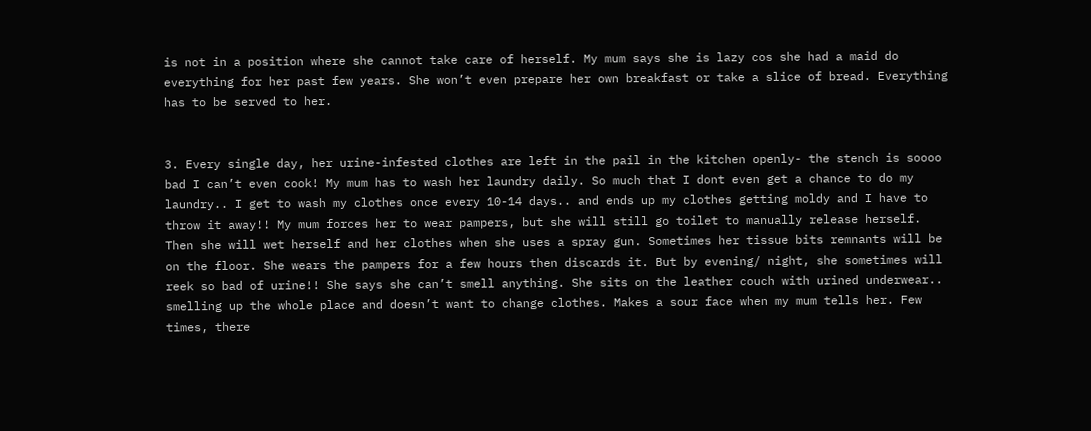is not in a position where she cannot take care of herself. My mum says she is lazy cos she had a maid do everything for her past few years. She won’t even prepare her own breakfast or take a slice of bread. Everything has to be served to her.


3. Every single day, her urine-infested clothes are left in the pail in the kitchen openly- the stench is soooo bad I can’t even cook! My mum has to wash her laundry daily. So much that I dont even get a chance to do my laundry.. I get to wash my clothes once every 10-14 days.. and ends up my clothes getting moldy and I have to throw it away!! My mum forces her to wear pampers, but she will still go toilet to manually release herself. Then she will wet herself and her clothes when she uses a spray gun. Sometimes her tissue bits remnants will be on the floor. She wears the pampers for a few hours then discards it. But by evening/ night, she sometimes will reek so bad of urine!! She says she can’t smell anything. She sits on the leather couch with urined underwear.. smelling up the whole place and doesn’t want to change clothes. Makes a sour face when my mum tells her. Few times, there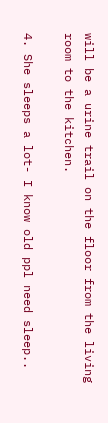will be a urine trail on the floor from the living room to the kitchen.

4. She sleeps a lot- I know old ppl need sleep..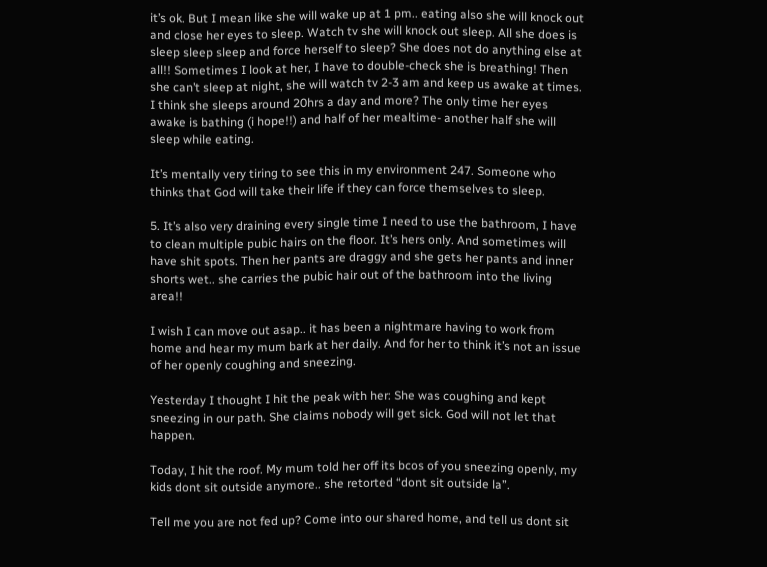it’s ok. But I mean like she will wake up at 1 pm.. eating also she will knock out and close her eyes to sleep. Watch tv she will knock out sleep. All she does is sleep sleep sleep and force herself to sleep? She does not do anything else at all!! Sometimes I look at her, I have to double-check she is breathing! Then she can’t sleep at night, she will watch tv 2-3 am and keep us awake at times. I think she sleeps around 20hrs a day and more? The only time her eyes awake is bathing (i hope!!) and half of her mealtime- another half she will sleep while eating.

It’s mentally very tiring to see this in my environment 247. Someone who thinks that God will take their life if they can force themselves to sleep.

5. It’s also very draining every single time I need to use the bathroom, I have to clean multiple pubic hairs on the floor. It’s hers only. And sometimes will have shit spots. Then her pants are draggy and she gets her pants and inner shorts wet.. she carries the pubic hair out of the bathroom into the living area!!

I wish I can move out asap.. it has been a nightmare having to work from home and hear my mum bark at her daily. And for her to think it’s not an issue of her openly coughing and sneezing.

Yesterday I thought I hit the peak with her: She was coughing and kept sneezing in our path. She claims nobody will get sick. God will not let that happen.

Today, I hit the roof. My mum told her off its bcos of you sneezing openly, my kids dont sit outside anymore.. she retorted “dont sit outside la”.

Tell me you are not fed up? Come into our shared home, and tell us dont sit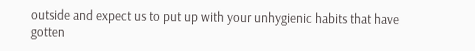outside and expect us to put up with your unhygienic habits that have gotten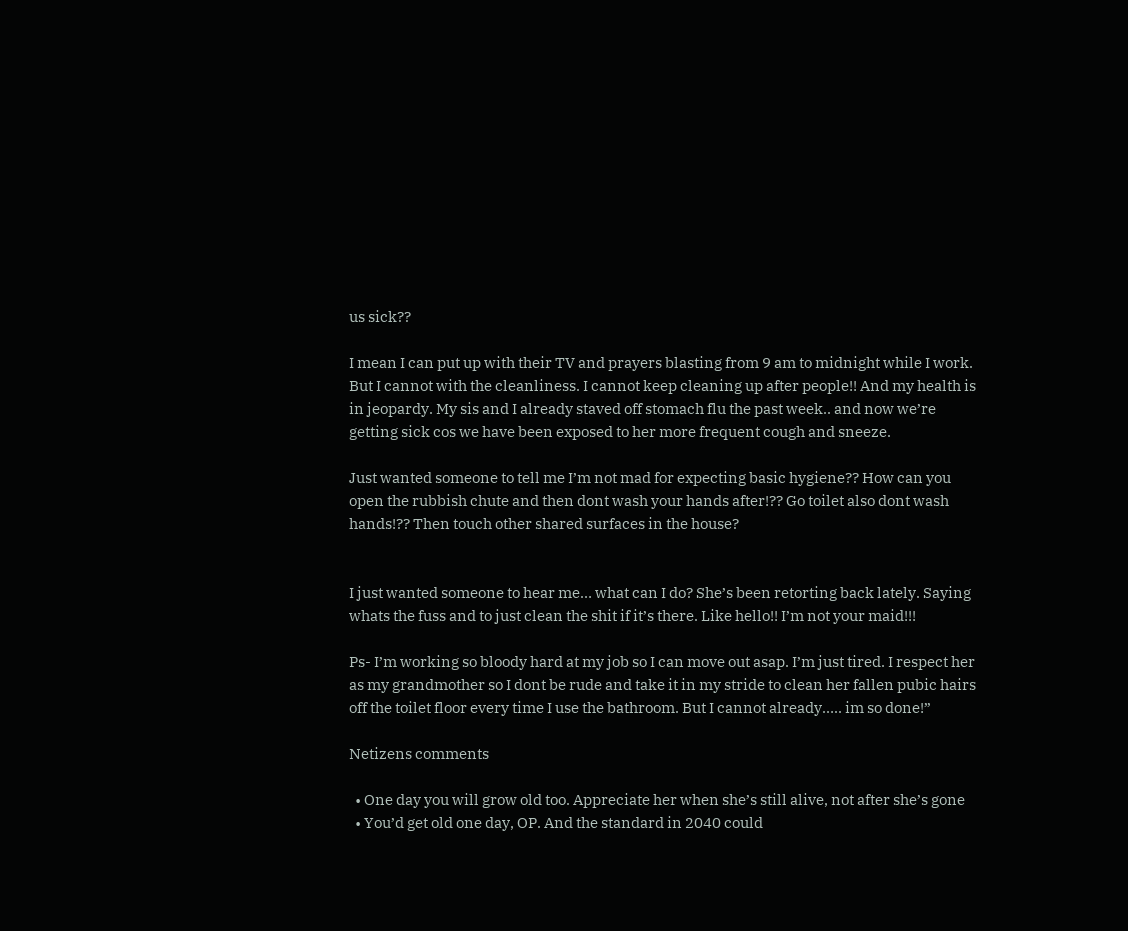us sick??

I mean I can put up with their TV and prayers blasting from 9 am to midnight while I work. But I cannot with the cleanliness. I cannot keep cleaning up after people!! And my health is in jeopardy. My sis and I already staved off stomach flu the past week.. and now we’re getting sick cos we have been exposed to her more frequent cough and sneeze.

Just wanted someone to tell me I’m not mad for expecting basic hygiene?? How can you open the rubbish chute and then dont wash your hands after!?? Go toilet also dont wash hands!?? Then touch other shared surfaces in the house?


I just wanted someone to hear me… what can I do? She’s been retorting back lately. Saying whats the fuss and to just clean the shit if it’s there. Like hello!! I’m not your maid!!!

Ps- I’m working so bloody hard at my job so I can move out asap. I’m just tired. I respect her as my grandmother so I dont be rude and take it in my stride to clean her fallen pubic hairs off the toilet floor every time I use the bathroom. But I cannot already….. im so done!”

Netizens comments

  • One day you will grow old too. Appreciate her when she’s still alive, not after she’s gone
  • You’d get old one day, OP. And the standard in 2040 could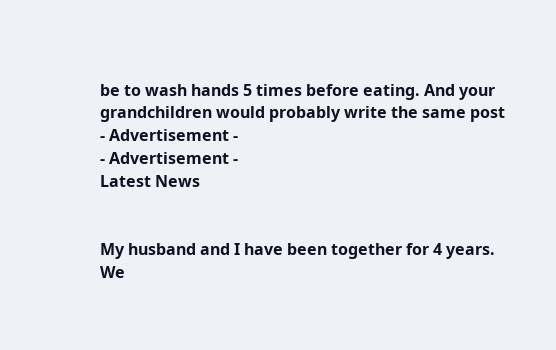be to wash hands 5 times before eating. And your grandchildren would probably write the same post
- Advertisement -
- Advertisement -
Latest News


My husband and I have been together for 4 years. We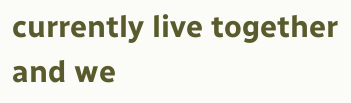currently live together and we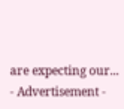are expecting our...
- Advertisement -